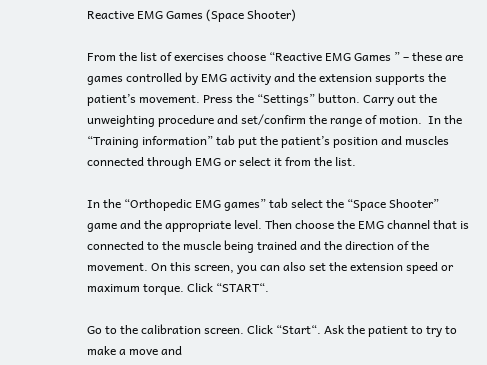Reactive EMG Games (Space Shooter)

From the list of exercises choose “Reactive EMG Games ” – these are games controlled by EMG activity and the extension supports the patient’s movement. Press the “Settings” button. Carry out the unweighting procedure and set/confirm the range of motion.  In the “Training information” tab put the patient’s position and muscles connected through EMG or select it from the list.

In the “Orthopedic EMG games” tab select the “Space Shooter” game and the appropriate level. Then choose the EMG channel that is connected to the muscle being trained and the direction of the movement. On this screen, you can also set the extension speed or maximum torque. Click “START“.

Go to the calibration screen. Click “Start“. Ask the patient to try to make a move and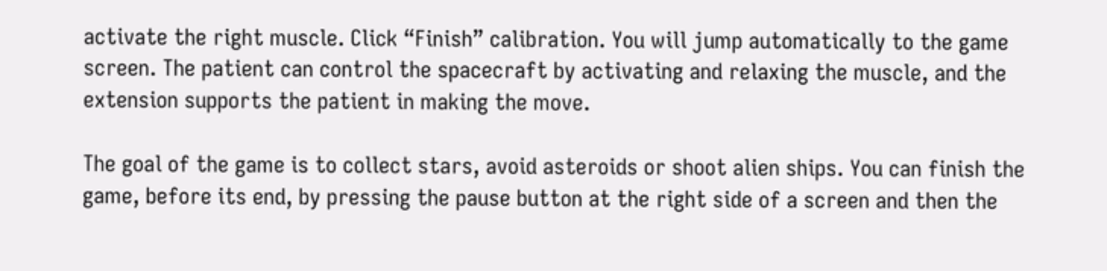activate the right muscle. Click “Finish” calibration. You will jump automatically to the game screen. The patient can control the spacecraft by activating and relaxing the muscle, and the extension supports the patient in making the move.

The goal of the game is to collect stars, avoid asteroids or shoot alien ships. You can finish the game, before its end, by pressing the pause button at the right side of a screen and then the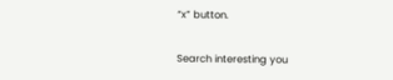“x” button.

Search interesting you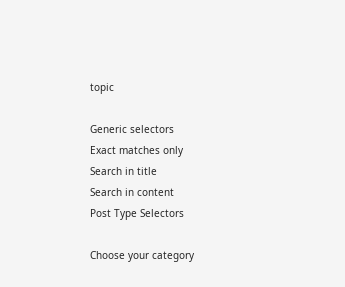topic

Generic selectors
Exact matches only
Search in title
Search in content
Post Type Selectors

Choose your category